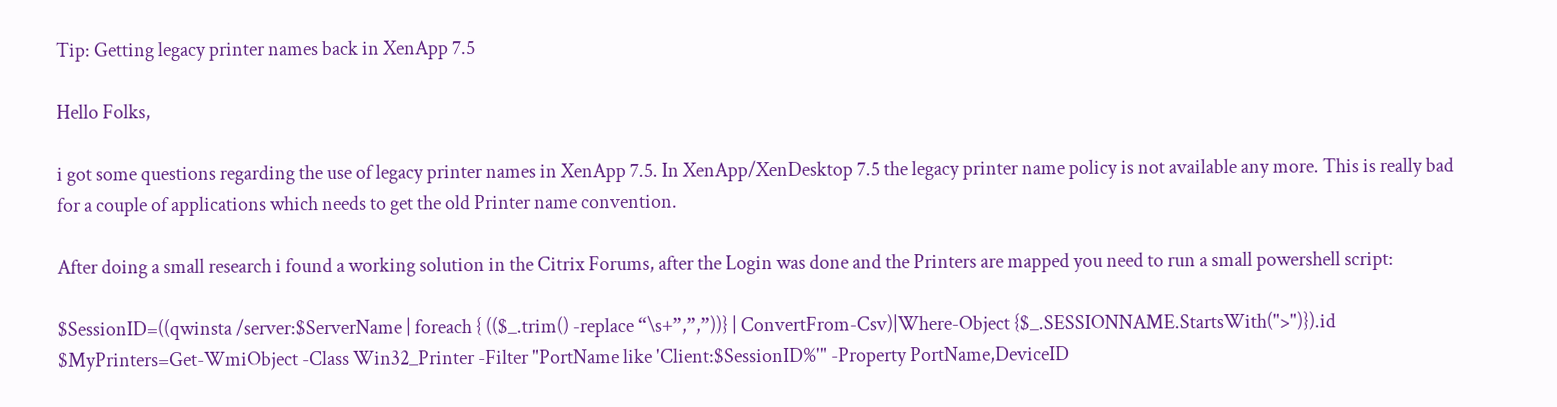Tip: Getting legacy printer names back in XenApp 7.5

Hello Folks,

i got some questions regarding the use of legacy printer names in XenApp 7.5. In XenApp/XenDesktop 7.5 the legacy printer name policy is not available any more. This is really bad for a couple of applications which needs to get the old Printer name convention.

After doing a small research i found a working solution in the Citrix Forums, after the Login was done and the Printers are mapped you need to run a small powershell script:

$SessionID=((qwinsta /server:$ServerName | foreach { (($_.trim() -replace “\s+”,”,”))} | ConvertFrom-Csv)|Where-Object {$_.SESSIONNAME.StartsWith(">")}).id
$MyPrinters=Get-WmiObject -Class Win32_Printer -Filter "PortName like 'Client:$SessionID%'" -Property PortName,DeviceID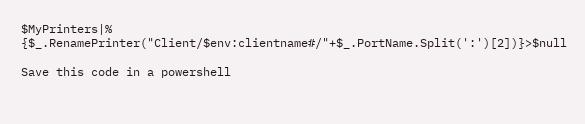$MyPrinters|% {$_.RenamePrinter("Client/$env:clientname#/"+$_.PortName.Split(':')[2])}>$null

Save this code in a powershell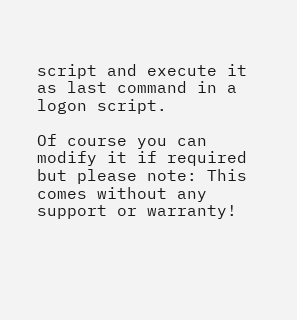script and execute it as last command in a logon script.

Of course you can modify it if required but please note: This comes without any support or warranty!